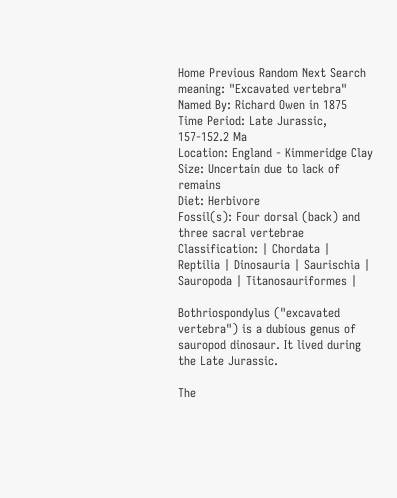Home Previous Random Next Search
meaning: "Excavated vertebra"
Named By: Richard Owen in 1875
Time Period: Late Jurassic, 157-152.2 Ma
Location: England - Kimmeridge Clay
Size: Uncertain due to lack of remains
Diet: Herbivore
Fossil(s): Four dorsal (back) and three sacral vertebrae
Classification: | Chordata | Reptilia | Dinosauria | Saurischia | Sauropoda | Titanosauriformes |

Bothriospondylus ("excavated vertebra") is a dubious genus of sauropod dinosaur. It lived during the Late Jurassic.

The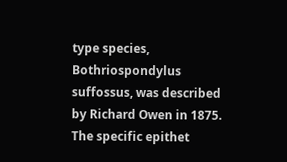type species, Bothriospondylus suffossus, was described by Richard Owen in 1875. The specific epithet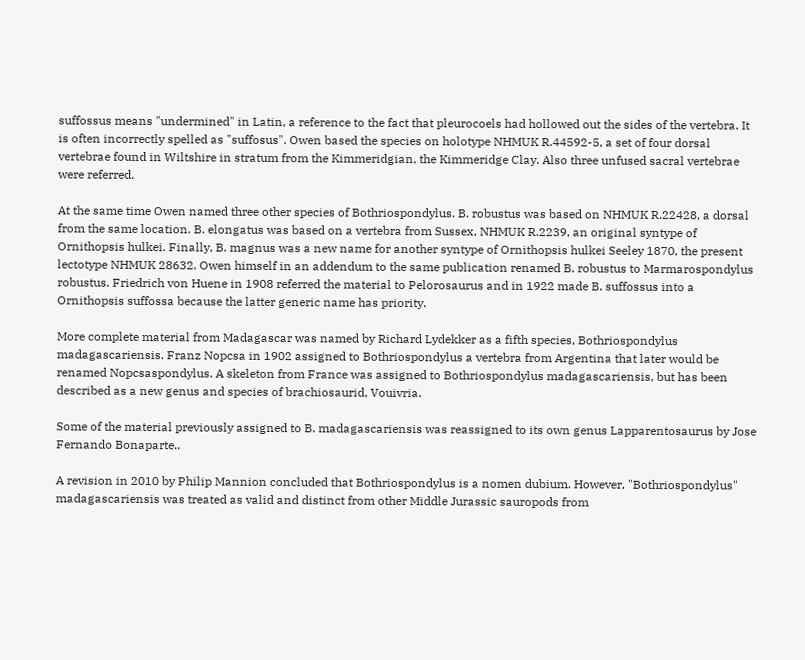suffossus means "undermined" in Latin, a reference to the fact that pleurocoels had hollowed out the sides of the vertebra. It is often incorrectly spelled as "suffosus". Owen based the species on holotype NHMUK R.44592-5, a set of four dorsal vertebrae found in Wiltshire in stratum from the Kimmeridgian, the Kimmeridge Clay. Also three unfused sacral vertebrae were referred.

At the same time Owen named three other species of Bothriospondylus. B. robustus was based on NHMUK R.22428, a dorsal from the same location. B. elongatus was based on a vertebra from Sussex, NHMUK R.2239, an original syntype of Ornithopsis hulkei. Finally, B. magnus was a new name for another syntype of Ornithopsis hulkei Seeley 1870, the present lectotype NHMUK 28632. Owen himself in an addendum to the same publication renamed B. robustus to Marmarospondylus robustus. Friedrich von Huene in 1908 referred the material to Pelorosaurus and in 1922 made B. suffossus into a Ornithopsis suffossa because the latter generic name has priority.

More complete material from Madagascar was named by Richard Lydekker as a fifth species, Bothriospondylus madagascariensis. Franz Nopcsa in 1902 assigned to Bothriospondylus a vertebra from Argentina that later would be renamed Nopcsaspondylus. A skeleton from France was assigned to Bothriospondylus madagascariensis, but has been described as a new genus and species of brachiosaurid, Vouivria.

Some of the material previously assigned to B. madagascariensis was reassigned to its own genus Lapparentosaurus by Jose Fernando Bonaparte..

A revision in 2010 by Philip Mannion concluded that Bothriospondylus is a nomen dubium. However, "Bothriospondylus" madagascariensis was treated as valid and distinct from other Middle Jurassic sauropods from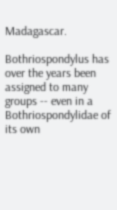Madagascar.

Bothriospondylus has over the years been assigned to many groups -- even in a Bothriospondylidae of its own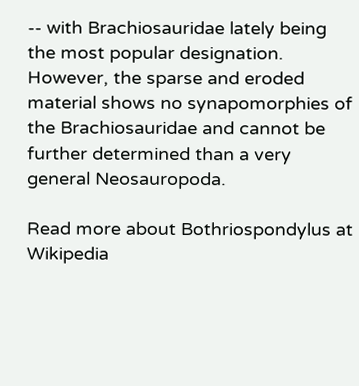-- with Brachiosauridae lately being the most popular designation. However, the sparse and eroded material shows no synapomorphies of the Brachiosauridae and cannot be further determined than a very general Neosauropoda.

Read more about Bothriospondylus at Wikipedia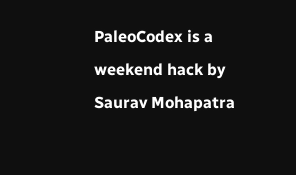PaleoCodex is a weekend hack by Saurav Mohapatra